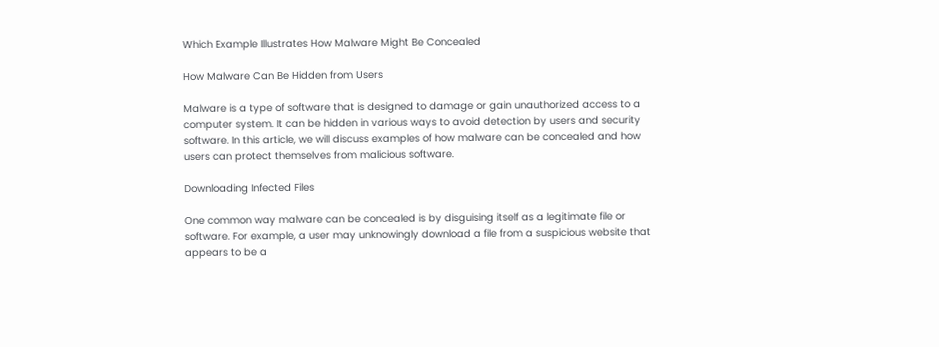Which Example Illustrates How Malware Might Be Concealed

How Malware Can Be Hidden from Users

Malware is a type of software that is designed to damage or gain unauthorized access to a computer system. It can be hidden in various ways to avoid detection by users and security software. In this article, we will discuss examples of how malware can be concealed and how users can protect themselves from malicious software.

Downloading Infected Files

One common way malware can be concealed is by disguising itself as a legitimate file or software. For example, a user may unknowingly download a file from a suspicious website that appears to be a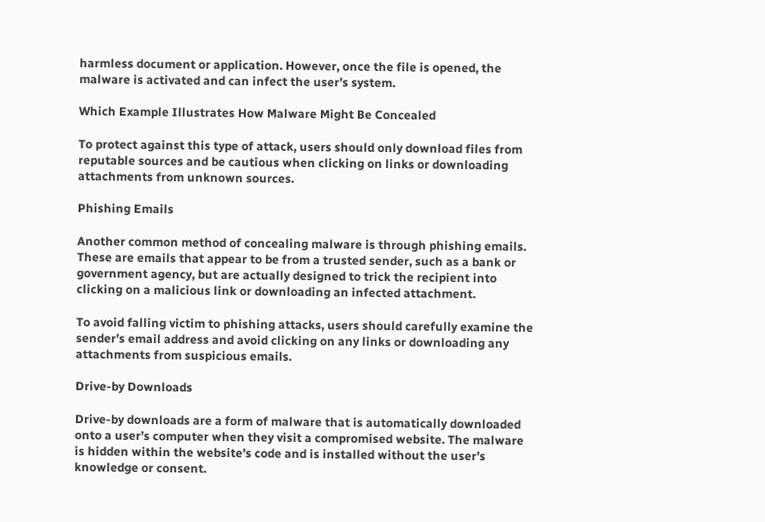harmless document or application. However, once the file is opened, the malware is activated and can infect the user’s system.

Which Example Illustrates How Malware Might Be Concealed

To protect against this type of attack, users should only download files from reputable sources and be cautious when clicking on links or downloading attachments from unknown sources.

Phishing Emails

Another common method of concealing malware is through phishing emails. These are emails that appear to be from a trusted sender, such as a bank or government agency, but are actually designed to trick the recipient into clicking on a malicious link or downloading an infected attachment.

To avoid falling victim to phishing attacks, users should carefully examine the sender’s email address and avoid clicking on any links or downloading any attachments from suspicious emails.

Drive-by Downloads

Drive-by downloads are a form of malware that is automatically downloaded onto a user’s computer when they visit a compromised website. The malware is hidden within the website’s code and is installed without the user’s knowledge or consent.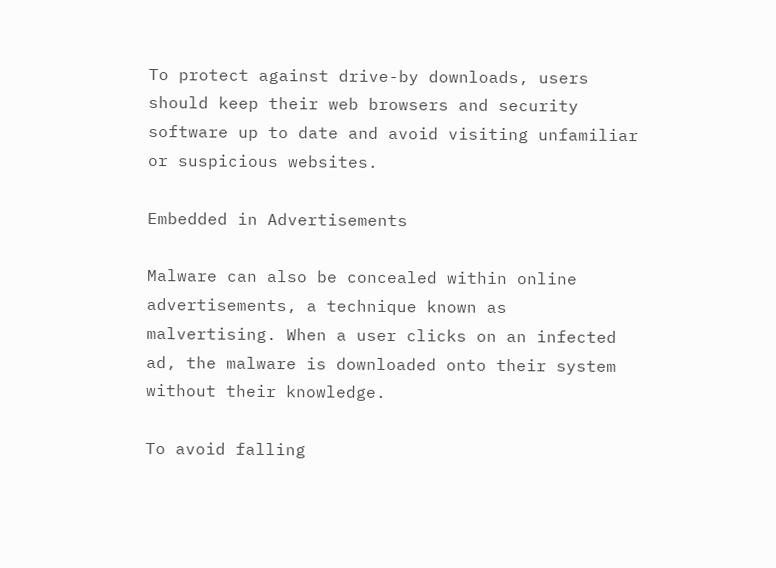To protect against drive-by downloads, users should keep their web browsers and security software up to date and avoid visiting unfamiliar or suspicious websites.

Embedded in Advertisements

Malware can also be concealed within online advertisements, a technique known as malvertising. When a user clicks on an infected ad, the malware is downloaded onto their system without their knowledge.

To avoid falling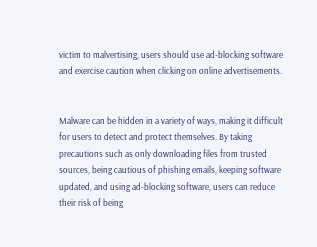victim to malvertising, users should use ad-blocking software and exercise caution when clicking on online advertisements.


Malware can be hidden in a variety of ways, making it difficult for users to detect and protect themselves. By taking precautions such as only downloading files from trusted sources, being cautious of phishing emails, keeping software updated, and using ad-blocking software, users can reduce their risk of being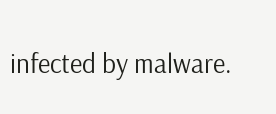infected by malware.